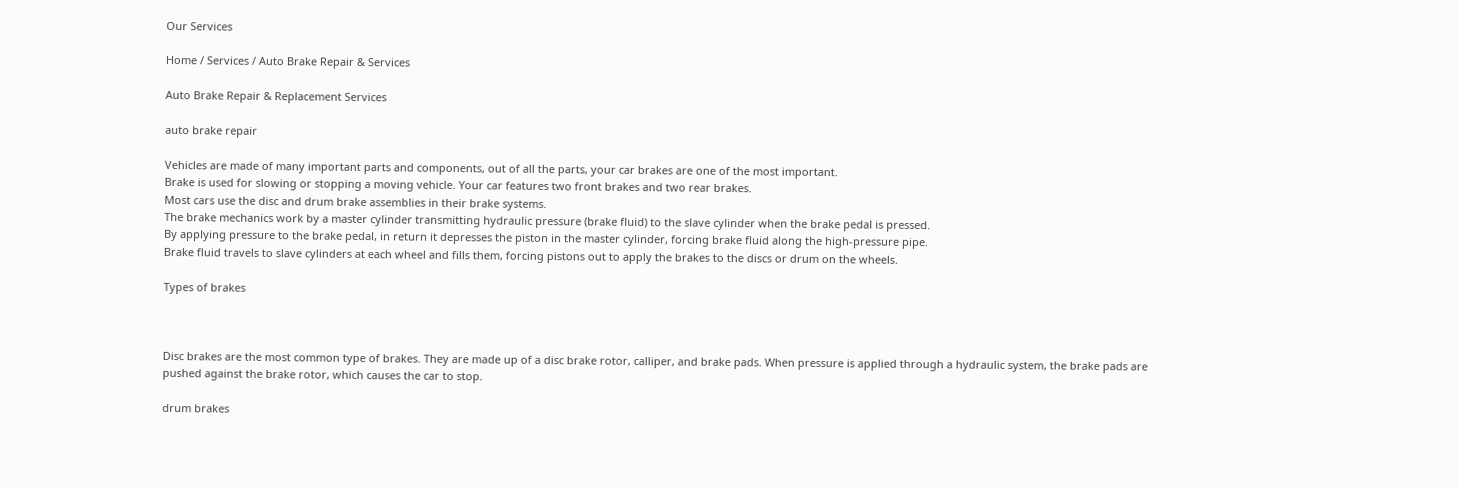Our Services

Home / Services / Auto Brake Repair & Services

Auto Brake Repair & Replacement Services

auto brake repair

Vehicles are made of many important parts and components, out of all the parts, your car brakes are one of the most important.
Brake is used for slowing or stopping a moving vehicle. Your car features two front brakes and two rear brakes.
Most cars use the disc and drum brake assemblies in their brake systems.
The brake mechanics work by a master cylinder transmitting hydraulic pressure (brake fluid) to the slave cylinder when the brake pedal is pressed.
By applying pressure to the brake pedal, in return it depresses the piston in the master cylinder, forcing brake fluid along the high-pressure pipe.
Brake fluid travels to slave cylinders at each wheel and fills them, forcing pistons out to apply the brakes to the discs or drum on the wheels.

Types of brakes



Disc brakes are the most common type of brakes. They are made up of a disc brake rotor, calliper, and brake pads. When pressure is applied through a hydraulic system, the brake pads are pushed against the brake rotor, which causes the car to stop.

drum brakes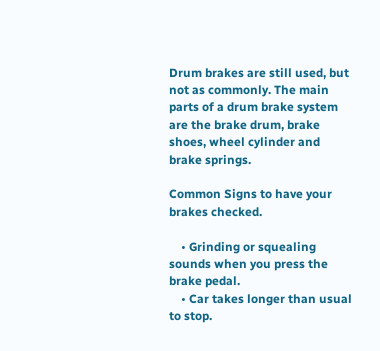Drum brakes are still used, but not as commonly. The main parts of a drum brake system are the brake drum, brake shoes, wheel cylinder and brake springs.

Common Signs to have your brakes checked.

    • Grinding or squealing sounds when you press the brake pedal.
    • Car takes longer than usual to stop.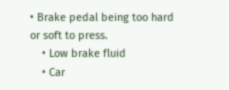• Brake pedal being too hard or soft to press.
    • Low brake fluid
    • Car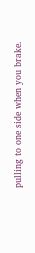pulling to one side when you brake.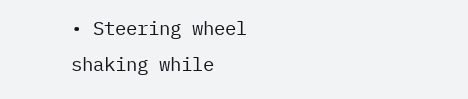• Steering wheel shaking while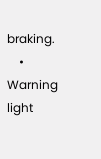braking.
    • Warning light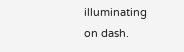illuminating on dash.